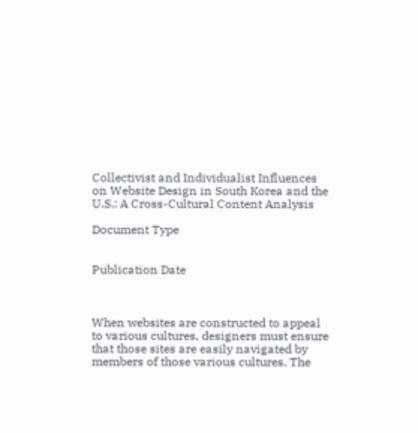Collectivist and Individualist Influences on Website Design in South Korea and the U.S.: A Cross-Cultural Content Analysis

Document Type


Publication Date



When websites are constructed to appeal to various cultures, designers must ensure that those sites are easily navigated by members of those various cultures. The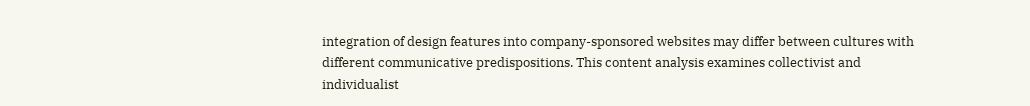integration of design features into company-sponsored websites may differ between cultures with different communicative predispositions. This content analysis examines collectivist and individualist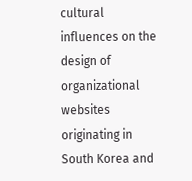cultural influences on the design of organizational websites originating in South Korea and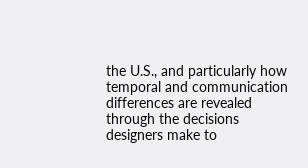the U.S., and particularly how temporal and communication differences are revealed through the decisions designers make to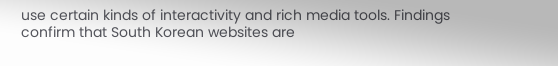use certain kinds of interactivity and rich media tools. Findings confirm that South Korean websites are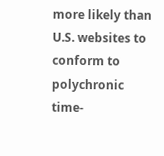more likely than U.S. websites to conform to polychronic time-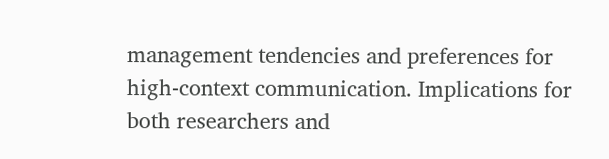management tendencies and preferences for high-context communication. Implications for both researchers and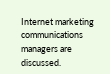Internet marketing communications managers are discussed.